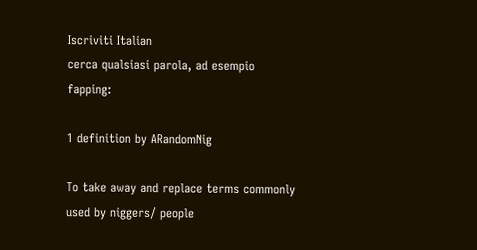Iscriviti Italian
cerca qualsiasi parola, ad esempio fapping:

1 definition by ARandomNig

To take away and replace terms commonly used by niggers/ people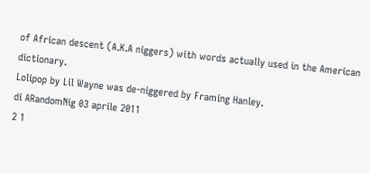of African descent (A.K.A niggers) with words actually used in the American dictionary.
Lolipop by Lil Wayne was de-niggered by Framing Hanley.
di ARandomNig 03 aprile 2011
2 1